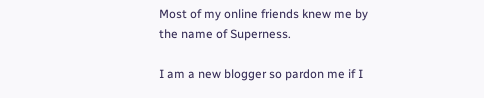Most of my online friends knew me by the name of Superness.

I am a new blogger so pardon me if I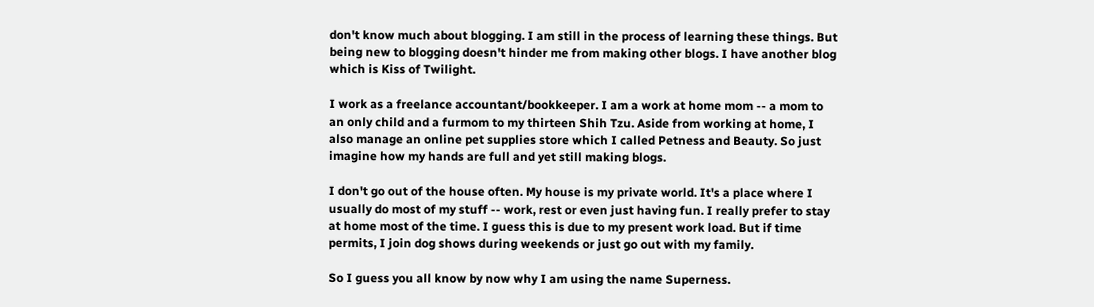don't know much about blogging. I am still in the process of learning these things. But being new to blogging doesn't hinder me from making other blogs. I have another blog which is Kiss of Twilight.

I work as a freelance accountant/bookkeeper. I am a work at home mom -- a mom to an only child and a furmom to my thirteen Shih Tzu. Aside from working at home, I also manage an online pet supplies store which I called Petness and Beauty. So just imagine how my hands are full and yet still making blogs.

I don't go out of the house often. My house is my private world. It's a place where I usually do most of my stuff -- work, rest or even just having fun. I really prefer to stay at home most of the time. I guess this is due to my present work load. But if time permits, I join dog shows during weekends or just go out with my family.

So I guess you all know by now why I am using the name Superness.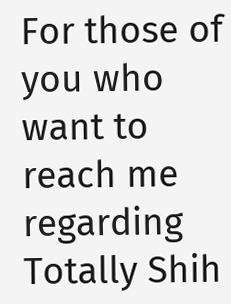For those of you who want to reach me regarding Totally Shih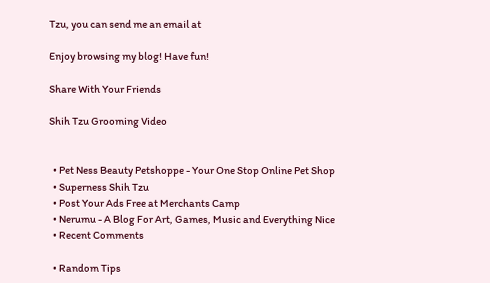Tzu, you can send me an email at

Enjoy browsing my blog! Have fun!

Share With Your Friends

Shih Tzu Grooming Video


  • Pet Ness Beauty Petshoppe - Your One Stop Online Pet Shop
  • Superness Shih Tzu
  • Post Your Ads Free at Merchants Camp
  • Nerumu - A Blog For Art, Games, Music and Everything Nice
  • Recent Comments

  • Random Tips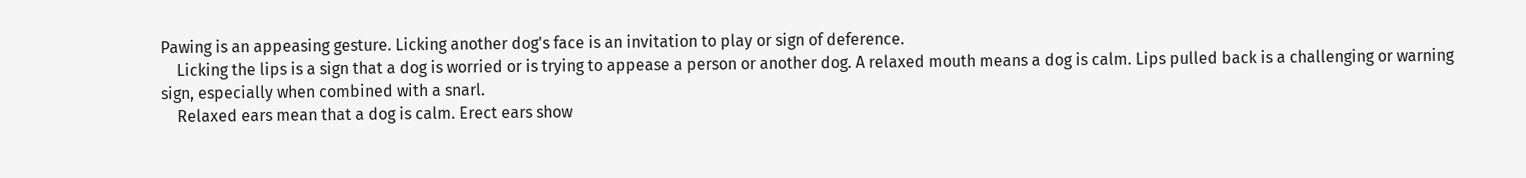Pawing is an appeasing gesture. Licking another dog's face is an invitation to play or sign of deference.
    Licking the lips is a sign that a dog is worried or is trying to appease a person or another dog. A relaxed mouth means a dog is calm. Lips pulled back is a challenging or warning sign, especially when combined with a snarl.
    Relaxed ears mean that a dog is calm. Erect ears show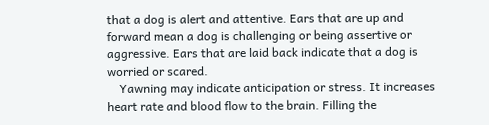that a dog is alert and attentive. Ears that are up and forward mean a dog is challenging or being assertive or aggressive. Ears that are laid back indicate that a dog is worried or scared.
    Yawning may indicate anticipation or stress. It increases heart rate and blood flow to the brain. Filling the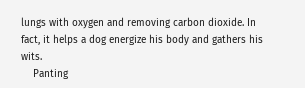lungs with oxygen and removing carbon dioxide. In fact, it helps a dog energize his body and gathers his wits.
    Panting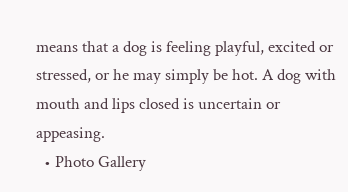means that a dog is feeling playful, excited or stressed, or he may simply be hot. A dog with mouth and lips closed is uncertain or appeasing.
  • Photo Gallery